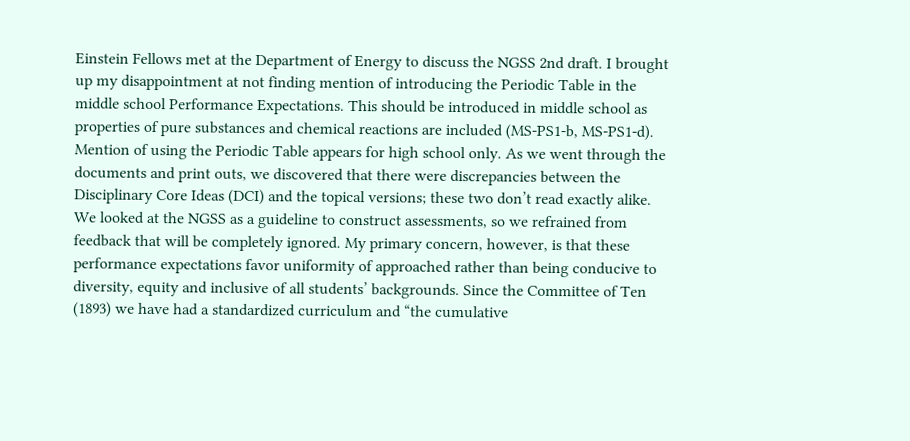Einstein Fellows met at the Department of Energy to discuss the NGSS 2nd draft. I brought up my disappointment at not finding mention of introducing the Periodic Table in the middle school Performance Expectations. This should be introduced in middle school as properties of pure substances and chemical reactions are included (MS-PS1-b, MS-PS1-d). Mention of using the Periodic Table appears for high school only. As we went through the documents and print outs, we discovered that there were discrepancies between the Disciplinary Core Ideas (DCI) and the topical versions; these two don’t read exactly alike. We looked at the NGSS as a guideline to construct assessments, so we refrained from feedback that will be completely ignored. My primary concern, however, is that these performance expectations favor uniformity of approached rather than being conducive to diversity, equity and inclusive of all students’ backgrounds. Since the Committee of Ten (1893) we have had a standardized curriculum and “the cumulative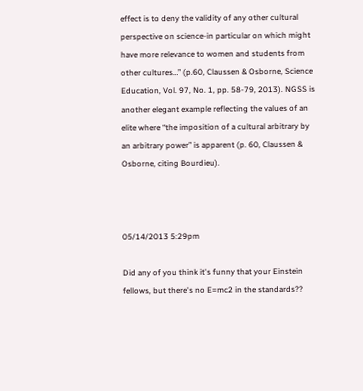effect is to deny the validity of any other cultural perspective on science-in particular on which might have more relevance to women and students from other cultures…” (p.60, Claussen & Osborne, Science Education, Vol. 97, No. 1, pp. 58-79, 2013). NGSS is another elegant example reflecting the values of an elite where “the imposition of a cultural arbitrary by an arbitrary power” is apparent (p. 60, Claussen & Osborne, citing Bourdieu).



05/14/2013 5:29pm

Did any of you think it's funny that your Einstein fellows, but there's no E=mc2 in the standards??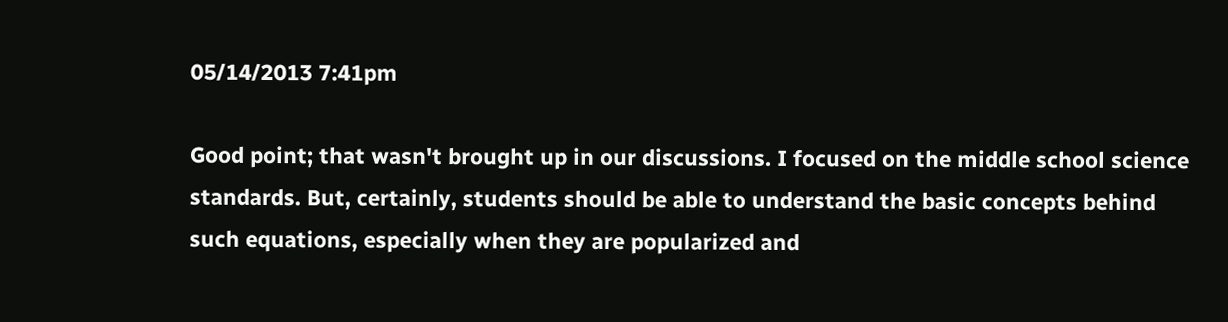05/14/2013 7:41pm

Good point; that wasn't brought up in our discussions. I focused on the middle school science standards. But, certainly, students should be able to understand the basic concepts behind such equations, especially when they are popularized and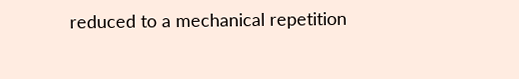reduced to a mechanical repetition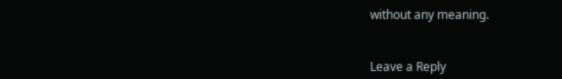without any meaning.


Leave a Reply